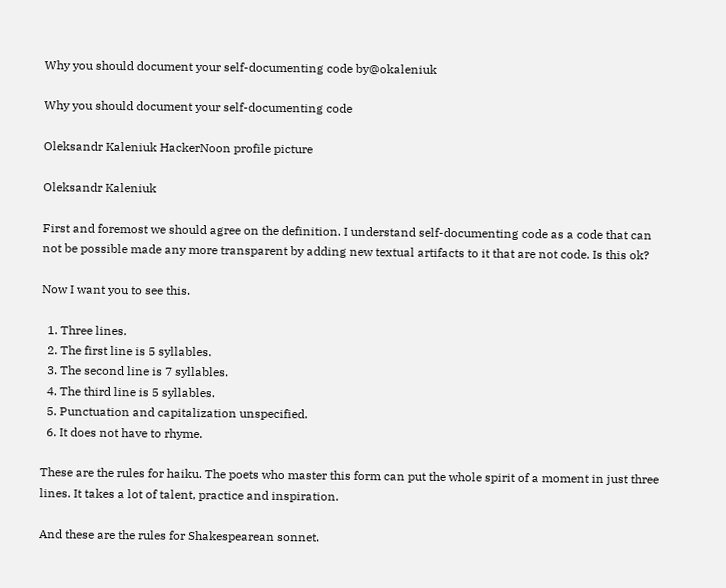Why you should document your self-documenting code by@okaleniuk

Why you should document your self-documenting code

Oleksandr Kaleniuk HackerNoon profile picture

Oleksandr Kaleniuk

First and foremost we should agree on the definition. I understand self-documenting code as a code that can not be possible made any more transparent by adding new textual artifacts to it that are not code. Is this ok?

Now I want you to see this.

  1. Three lines.
  2. The first line is 5 syllables.
  3. The second line is 7 syllables.
  4. The third line is 5 syllables.
  5. Punctuation and capitalization unspecified.
  6. It does not have to rhyme.

These are the rules for haiku. The poets who master this form can put the whole spirit of a moment in just three lines. It takes a lot of talent, practice and inspiration.

And these are the rules for Shakespearean sonnet.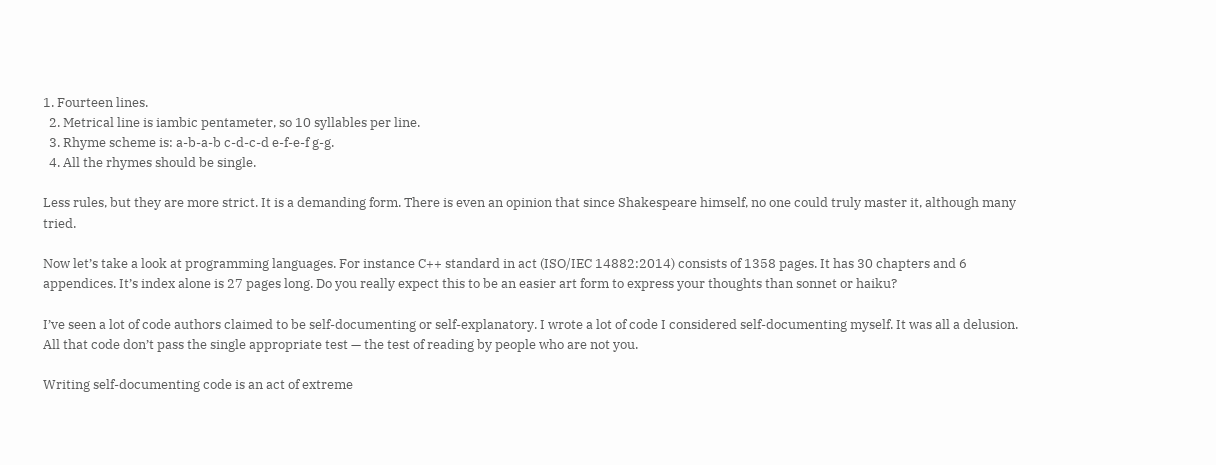1. Fourteen lines.
  2. Metrical line is iambic pentameter, so 10 syllables per line.
  3. Rhyme scheme is: a-b-a-b c-d-c-d e-f-e-f g-g.
  4. All the rhymes should be single.

Less rules, but they are more strict. It is a demanding form. There is even an opinion that since Shakespeare himself, no one could truly master it, although many tried.

Now let’s take a look at programming languages. For instance C++ standard in act (ISO/IEC 14882:2014) consists of 1358 pages. It has 30 chapters and 6 appendices. It’s index alone is 27 pages long. Do you really expect this to be an easier art form to express your thoughts than sonnet or haiku?

I’ve seen a lot of code authors claimed to be self-documenting or self-explanatory. I wrote a lot of code I considered self-documenting myself. It was all a delusion. All that code don’t pass the single appropriate test — the test of reading by people who are not you.

Writing self-documenting code is an act of extreme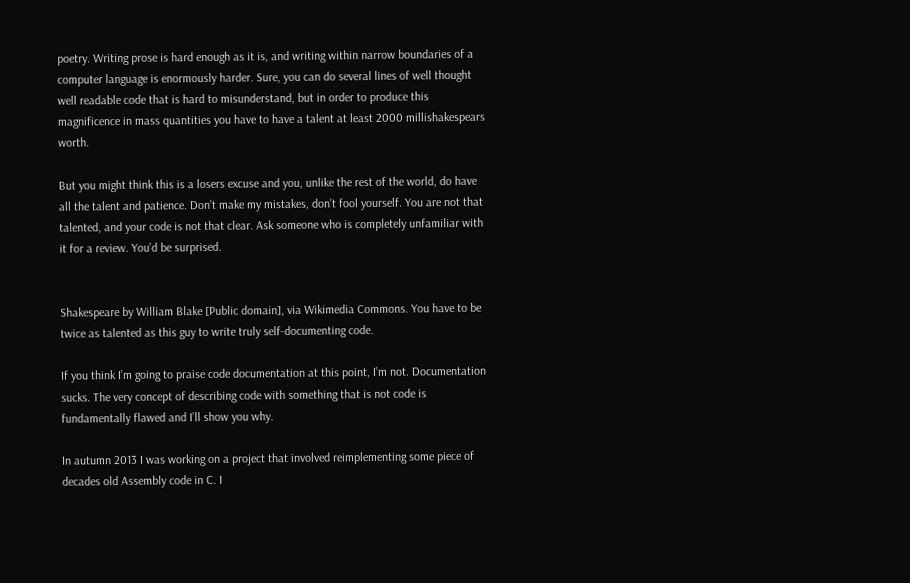poetry. Writing prose is hard enough as it is, and writing within narrow boundaries of a computer language is enormously harder. Sure, you can do several lines of well thought well readable code that is hard to misunderstand, but in order to produce this magnificence in mass quantities you have to have a talent at least 2000 millishakespears worth.

But you might think this is a losers excuse and you, unlike the rest of the world, do have all the talent and patience. Don’t make my mistakes, don’t fool yourself. You are not that talented, and your code is not that clear. Ask someone who is completely unfamiliar with it for a review. You’d be surprised.


Shakespeare by William Blake [Public domain], via Wikimedia Commons. You have to be twice as talented as this guy to write truly self-documenting code.

If you think I’m going to praise code documentation at this point, I’m not. Documentation sucks. The very concept of describing code with something that is not code is fundamentally flawed and I’ll show you why.

In autumn 2013 I was working on a project that involved reimplementing some piece of decades old Assembly code in C. I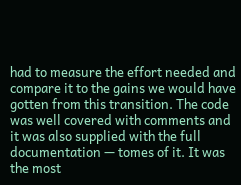had to measure the effort needed and compare it to the gains we would have gotten from this transition. The code was well covered with comments and it was also supplied with the full documentation — tomes of it. It was the most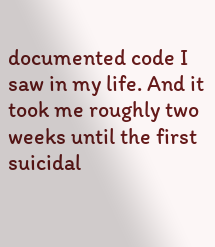documented code I saw in my life. And it took me roughly two weeks until the first suicidal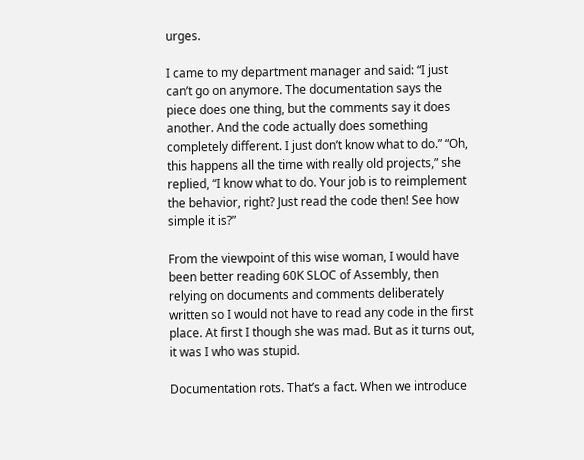urges.

I came to my department manager and said: “I just can’t go on anymore. The documentation says the piece does one thing, but the comments say it does another. And the code actually does something completely different. I just don’t know what to do.” “Oh, this happens all the time with really old projects,” she replied, “I know what to do. Your job is to reimplement the behavior, right? Just read the code then! See how simple it is?”

From the viewpoint of this wise woman, I would have been better reading 60K SLOC of Assembly, then relying on documents and comments deliberately written so I would not have to read any code in the first place. At first I though she was mad. But as it turns out, it was I who was stupid.

Documentation rots. That’s a fact. When we introduce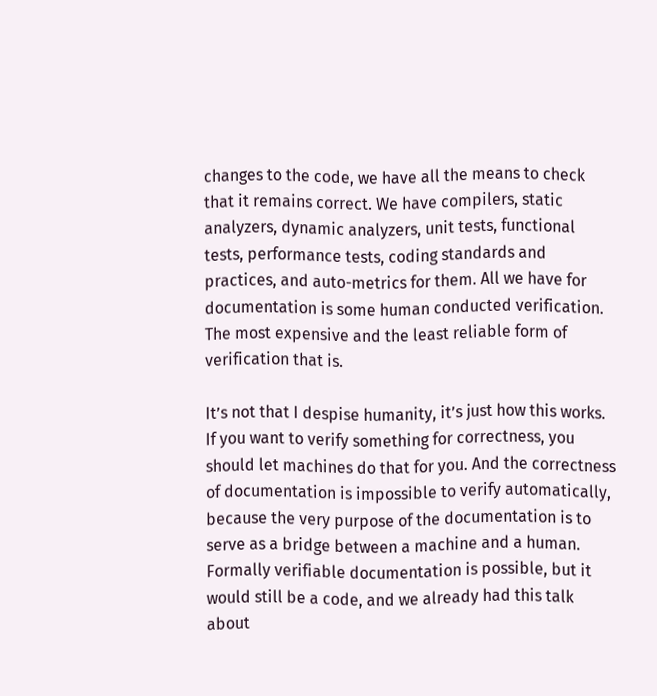changes to the code, we have all the means to check that it remains correct. We have compilers, static analyzers, dynamic analyzers, unit tests, functional tests, performance tests, coding standards and practices, and auto-metrics for them. All we have for documentation is some human conducted verification. The most expensive and the least reliable form of verification that is.

It’s not that I despise humanity, it’s just how this works. If you want to verify something for correctness, you should let machines do that for you. And the correctness of documentation is impossible to verify automatically, because the very purpose of the documentation is to serve as a bridge between a machine and a human. Formally verifiable documentation is possible, but it would still be a code, and we already had this talk about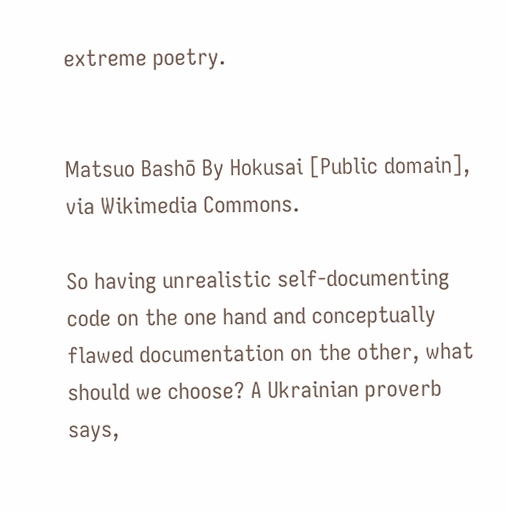extreme poetry.


Matsuo Bashō By Hokusai [Public domain], via Wikimedia Commons.

So having unrealistic self-documenting code on the one hand and conceptually flawed documentation on the other, what should we choose? A Ukrainian proverb says,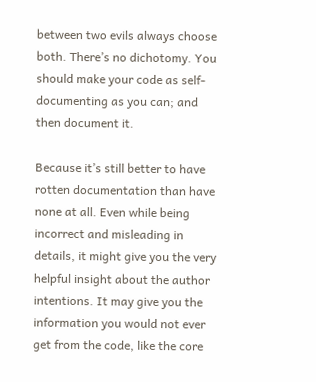between two evils always choose both. There’s no dichotomy. You should make your code as self-documenting as you can; and then document it.

Because it’s still better to have rotten documentation than have none at all. Even while being incorrect and misleading in details, it might give you the very helpful insight about the author intentions. It may give you the information you would not ever get from the code, like the core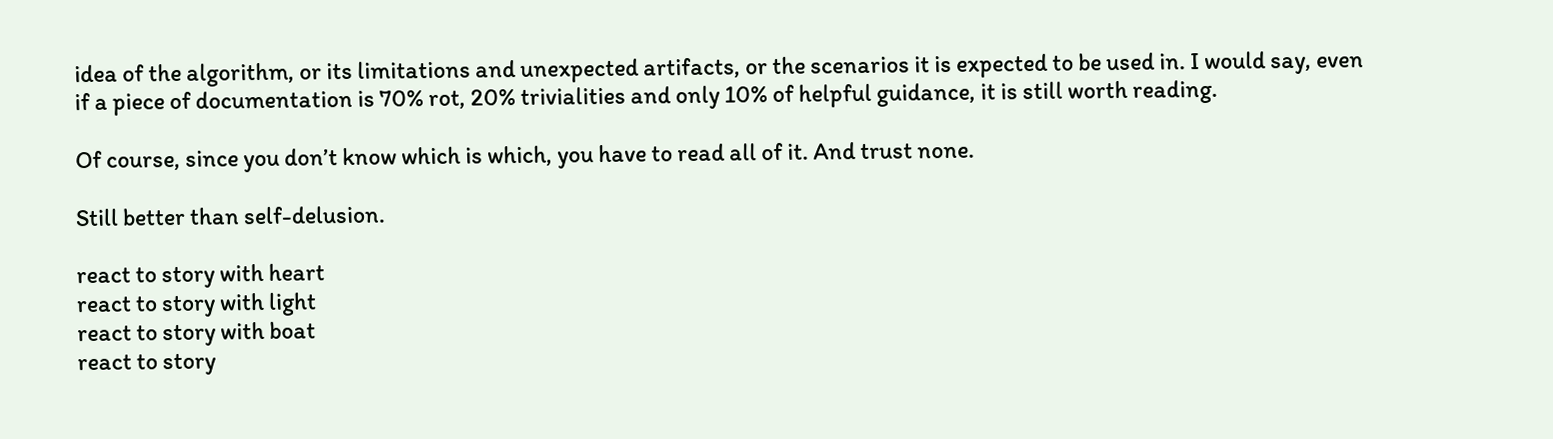idea of the algorithm, or its limitations and unexpected artifacts, or the scenarios it is expected to be used in. I would say, even if a piece of documentation is 70% rot, 20% trivialities and only 10% of helpful guidance, it is still worth reading.

Of course, since you don’t know which is which, you have to read all of it. And trust none.

Still better than self-delusion.

react to story with heart
react to story with light
react to story with boat
react to story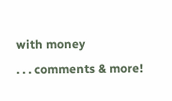with money
. . . comments & more!